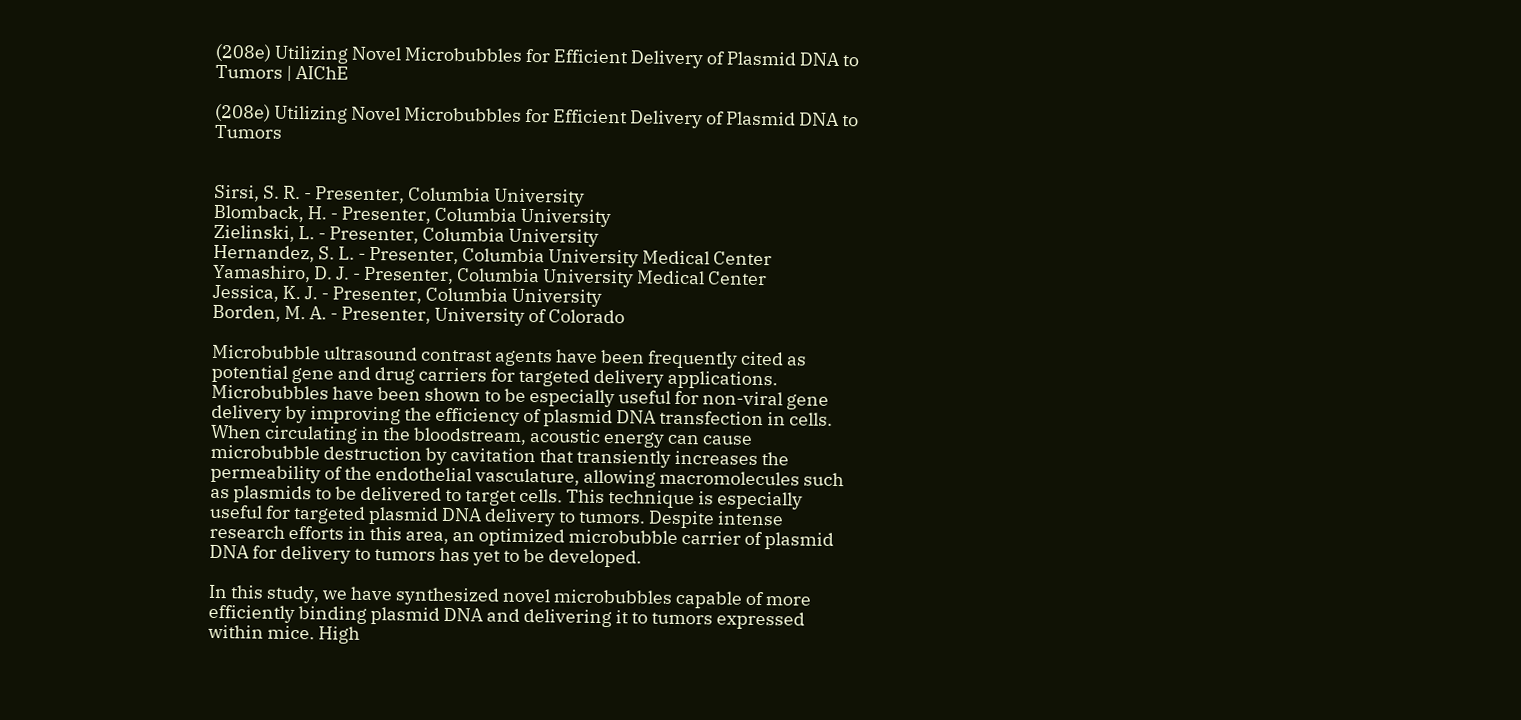(208e) Utilizing Novel Microbubbles for Efficient Delivery of Plasmid DNA to Tumors | AIChE

(208e) Utilizing Novel Microbubbles for Efficient Delivery of Plasmid DNA to Tumors


Sirsi, S. R. - Presenter, Columbia University
Blomback, H. - Presenter, Columbia University
Zielinski, L. - Presenter, Columbia University
Hernandez, S. L. - Presenter, Columbia University Medical Center
Yamashiro, D. J. - Presenter, Columbia University Medical Center
Jessica, K. J. - Presenter, Columbia University
Borden, M. A. - Presenter, University of Colorado

Microbubble ultrasound contrast agents have been frequently cited as potential gene and drug carriers for targeted delivery applications. Microbubbles have been shown to be especially useful for non-viral gene delivery by improving the efficiency of plasmid DNA transfection in cells. When circulating in the bloodstream, acoustic energy can cause microbubble destruction by cavitation that transiently increases the permeability of the endothelial vasculature, allowing macromolecules such as plasmids to be delivered to target cells. This technique is especially useful for targeted plasmid DNA delivery to tumors. Despite intense research efforts in this area, an optimized microbubble carrier of plasmid DNA for delivery to tumors has yet to be developed.

In this study, we have synthesized novel microbubbles capable of more efficiently binding plasmid DNA and delivering it to tumors expressed within mice. High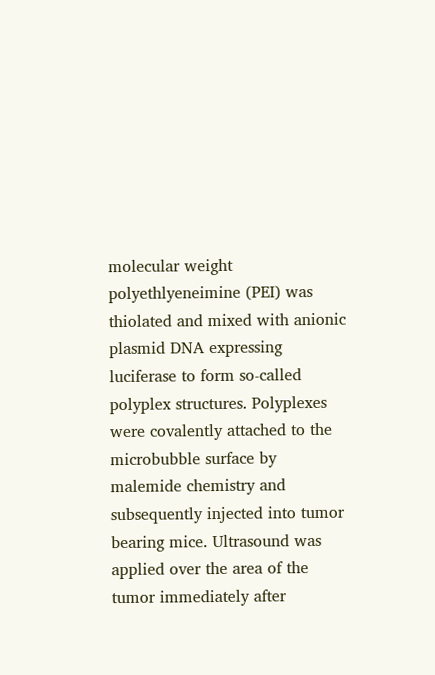molecular weight polyethlyeneimine (PEI) was thiolated and mixed with anionic plasmid DNA expressing luciferase to form so-called polyplex structures. Polyplexes were covalently attached to the microbubble surface by malemide chemistry and subsequently injected into tumor bearing mice. Ultrasound was applied over the area of the tumor immediately after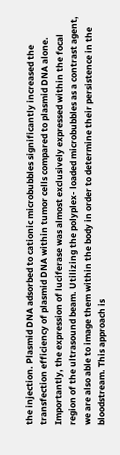the injection. Plasmid DNA adsorbed to cationic microbubbles significantly increased the transfection efficiency of plasmid DNA within tumor cells compared to plasmid DNA alone. Importantly, the expression of luciferase was almost exclusively expressed within the focal region of the ultrasound beam. Utilizing the polyplex- loaded microbubbles as a contrast agent, we are also able to image them within the body in order to determine their persistence in the bloodstream. This approach is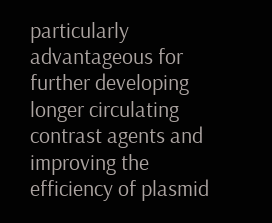particularly advantageous for further developing longer circulating contrast agents and improving the efficiency of plasmid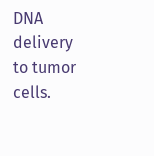DNA delivery to tumor cells.